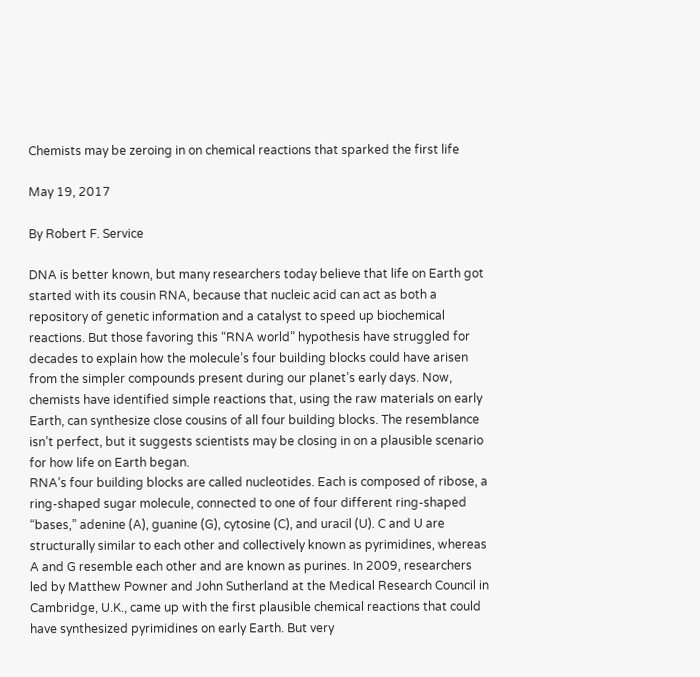Chemists may be zeroing in on chemical reactions that sparked the first life

May 19, 2017

By Robert F. Service

DNA is better known, but many researchers today believe that life on Earth got started with its cousin RNA, because that nucleic acid can act as both a repository of genetic information and a catalyst to speed up biochemical reactions. But those favoring this “RNA world” hypothesis have struggled for decades to explain how the molecule’s four building blocks could have arisen from the simpler compounds present during our planet’s early days. Now, chemists have identified simple reactions that, using the raw materials on early Earth, can synthesize close cousins of all four building blocks. The resemblance isn’t perfect, but it suggests scientists may be closing in on a plausible scenario for how life on Earth began.
RNA’s four building blocks are called nucleotides. Each is composed of ribose, a ring-shaped sugar molecule, connected to one of four different ring-shaped “bases,” adenine (A), guanine (G), cytosine (C), and uracil (U). C and U are structurally similar to each other and collectively known as pyrimidines, whereas A and G resemble each other and are known as purines. In 2009, researchers led by Matthew Powner and John Sutherland at the Medical Research Council in Cambridge, U.K., came up with the first plausible chemical reactions that could have synthesized pyrimidines on early Earth. But very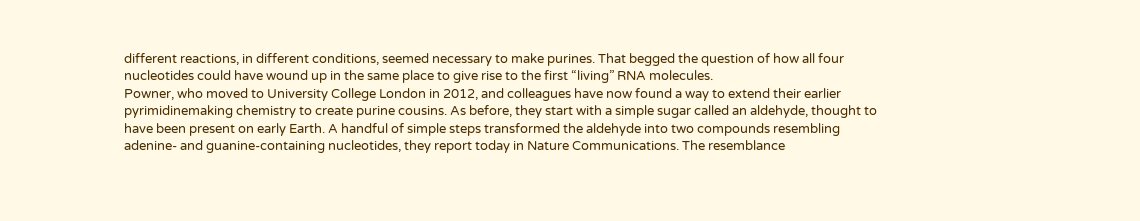different reactions, in different conditions, seemed necessary to make purines. That begged the question of how all four nucleotides could have wound up in the same place to give rise to the first “living” RNA molecules.
Powner, who moved to University College London in 2012, and colleagues have now found a way to extend their earlier pyrimidinemaking chemistry to create purine cousins. As before, they start with a simple sugar called an aldehyde, thought to have been present on early Earth. A handful of simple steps transformed the aldehyde into two compounds resembling adenine- and guanine-containing nucleotides, they report today in Nature Communications. The resemblance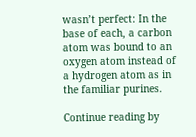wasn’t perfect: In the base of each, a carbon atom was bound to an oxygen atom instead of a hydrogen atom as in the familiar purines.

Continue reading by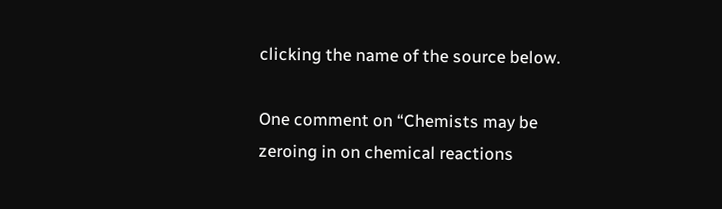clicking the name of the source below.

One comment on “Chemists may be zeroing in on chemical reactions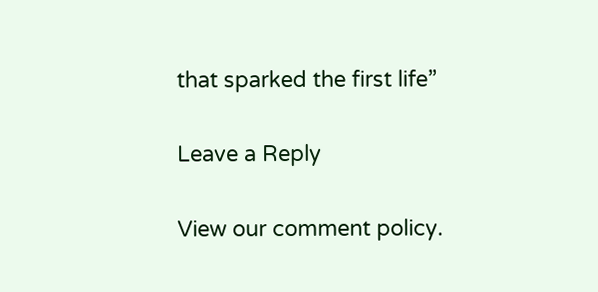that sparked the first life”

Leave a Reply

View our comment policy.